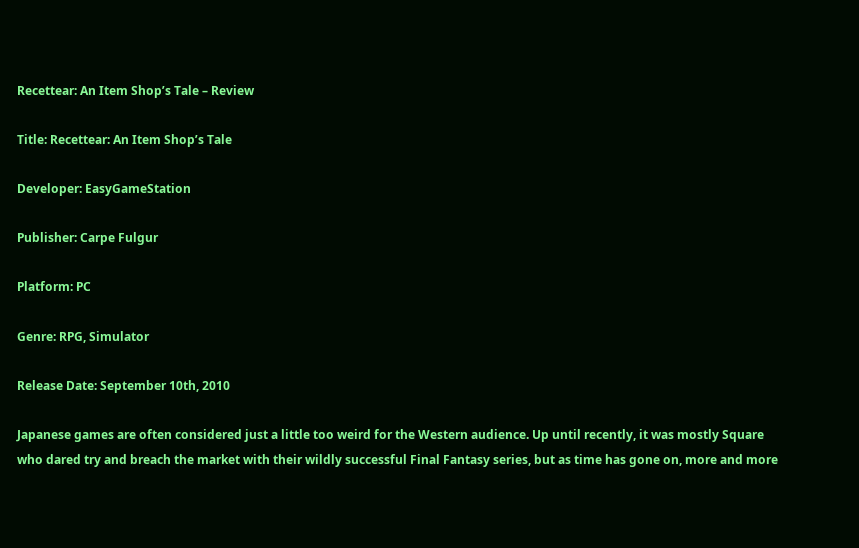Recettear: An Item Shop’s Tale – Review

Title: Recettear: An Item Shop’s Tale

Developer: EasyGameStation

Publisher: Carpe Fulgur

Platform: PC

Genre: RPG, Simulator

Release Date: September 10th, 2010

Japanese games are often considered just a little too weird for the Western audience. Up until recently, it was mostly Square who dared try and breach the market with their wildly successful Final Fantasy series, but as time has gone on, more and more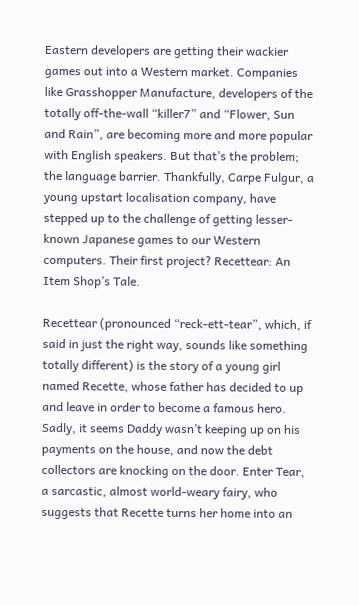Eastern developers are getting their wackier games out into a Western market. Companies like Grasshopper Manufacture, developers of the totally off-the-wall “killer7” and “Flower, Sun and Rain”, are becoming more and more popular with English speakers. But that’s the problem; the language barrier. Thankfully, Carpe Fulgur, a young upstart localisation company, have stepped up to the challenge of getting lesser-known Japanese games to our Western computers. Their first project? Recettear: An Item Shop’s Tale.

Recettear (pronounced “reck-ett-tear”, which, if said in just the right way, sounds like something totally different) is the story of a young girl named Recette, whose father has decided to up and leave in order to become a famous hero. Sadly, it seems Daddy wasn’t keeping up on his payments on the house, and now the debt collectors are knocking on the door. Enter Tear, a sarcastic, almost world-weary fairy, who suggests that Recette turns her home into an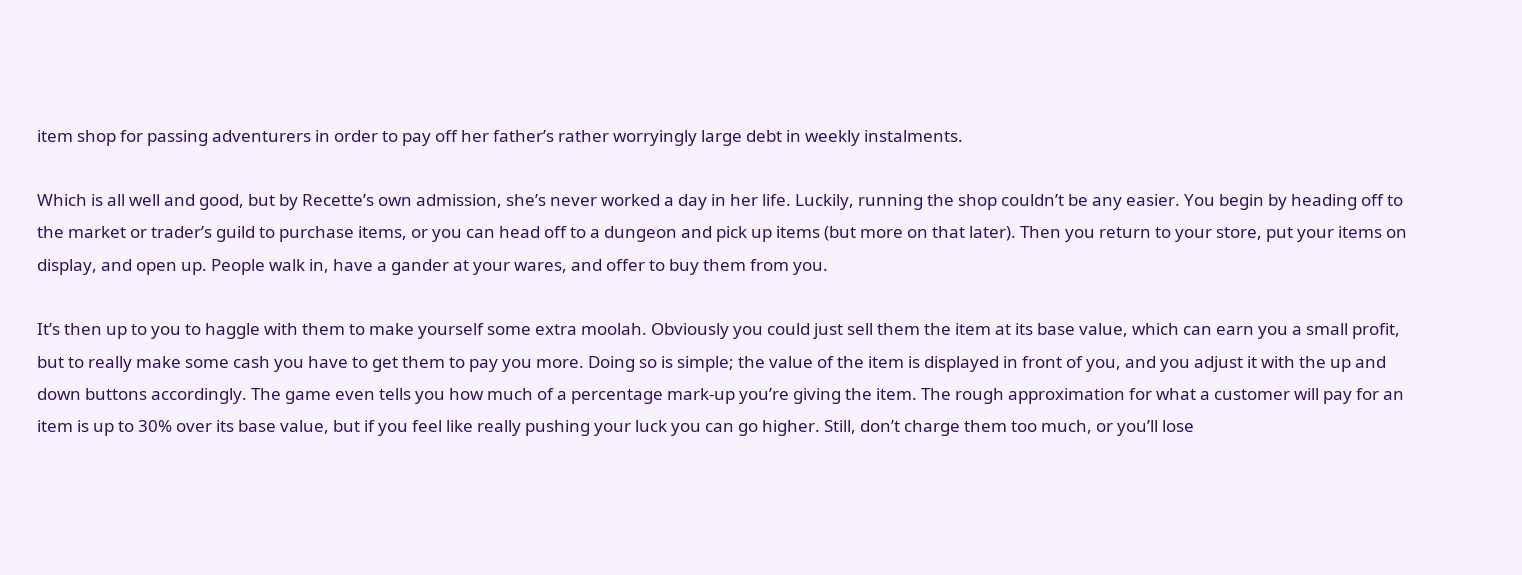item shop for passing adventurers in order to pay off her father’s rather worryingly large debt in weekly instalments.

Which is all well and good, but by Recette’s own admission, she’s never worked a day in her life. Luckily, running the shop couldn’t be any easier. You begin by heading off to the market or trader’s guild to purchase items, or you can head off to a dungeon and pick up items (but more on that later). Then you return to your store, put your items on display, and open up. People walk in, have a gander at your wares, and offer to buy them from you.

It’s then up to you to haggle with them to make yourself some extra moolah. Obviously you could just sell them the item at its base value, which can earn you a small profit, but to really make some cash you have to get them to pay you more. Doing so is simple; the value of the item is displayed in front of you, and you adjust it with the up and down buttons accordingly. The game even tells you how much of a percentage mark-up you’re giving the item. The rough approximation for what a customer will pay for an item is up to 30% over its base value, but if you feel like really pushing your luck you can go higher. Still, don’t charge them too much, or you’ll lose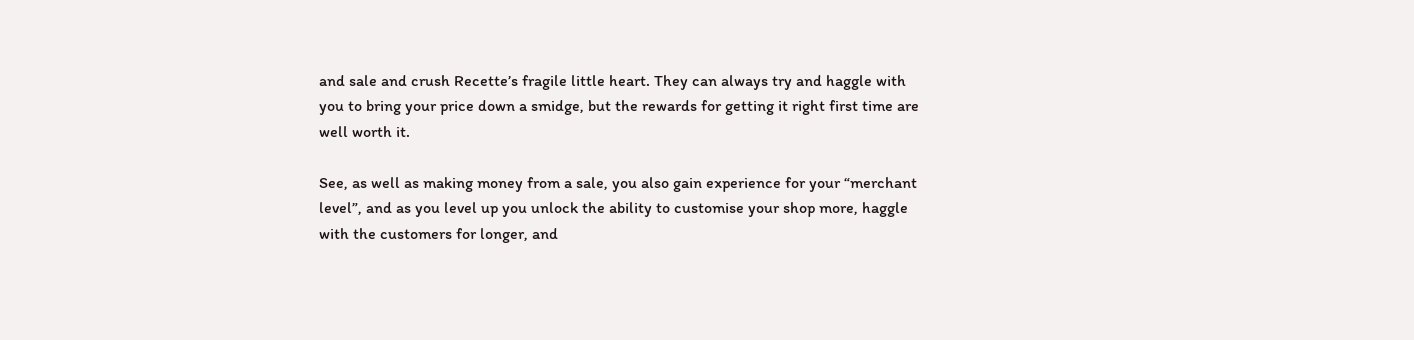and sale and crush Recette’s fragile little heart. They can always try and haggle with you to bring your price down a smidge, but the rewards for getting it right first time are well worth it.

See, as well as making money from a sale, you also gain experience for your “merchant level”, and as you level up you unlock the ability to customise your shop more, haggle with the customers for longer, and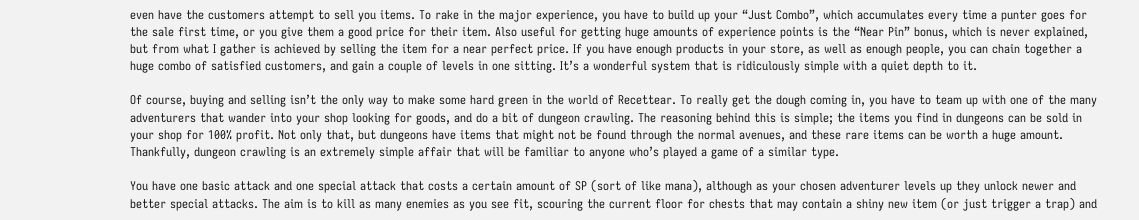even have the customers attempt to sell you items. To rake in the major experience, you have to build up your “Just Combo”, which accumulates every time a punter goes for the sale first time, or you give them a good price for their item. Also useful for getting huge amounts of experience points is the “Near Pin” bonus, which is never explained, but from what I gather is achieved by selling the item for a near perfect price. If you have enough products in your store, as well as enough people, you can chain together a huge combo of satisfied customers, and gain a couple of levels in one sitting. It’s a wonderful system that is ridiculously simple with a quiet depth to it.

Of course, buying and selling isn’t the only way to make some hard green in the world of Recettear. To really get the dough coming in, you have to team up with one of the many adventurers that wander into your shop looking for goods, and do a bit of dungeon crawling. The reasoning behind this is simple; the items you find in dungeons can be sold in your shop for 100% profit. Not only that, but dungeons have items that might not be found through the normal avenues, and these rare items can be worth a huge amount. Thankfully, dungeon crawling is an extremely simple affair that will be familiar to anyone who’s played a game of a similar type.

You have one basic attack and one special attack that costs a certain amount of SP (sort of like mana), although as your chosen adventurer levels up they unlock newer and better special attacks. The aim is to kill as many enemies as you see fit, scouring the current floor for chests that may contain a shiny new item (or just trigger a trap) and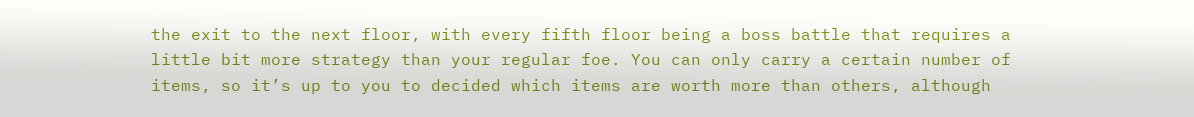the exit to the next floor, with every fifth floor being a boss battle that requires a little bit more strategy than your regular foe. You can only carry a certain number of items, so it’s up to you to decided which items are worth more than others, although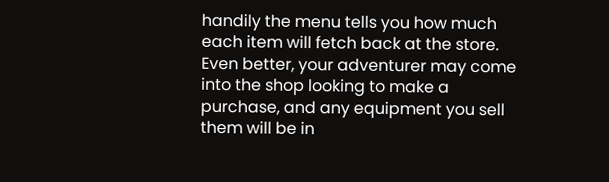handily the menu tells you how much each item will fetch back at the store. Even better, your adventurer may come into the shop looking to make a purchase, and any equipment you sell them will be in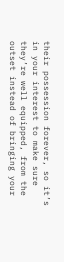their possession forever, so it’s in your interest to make sure they’re well equipped, from the outset instead of bringing your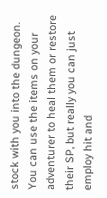stock with you into the dungeon. You can use the items on your adventurer to heal them or restore their SP, but really you can just employ hit and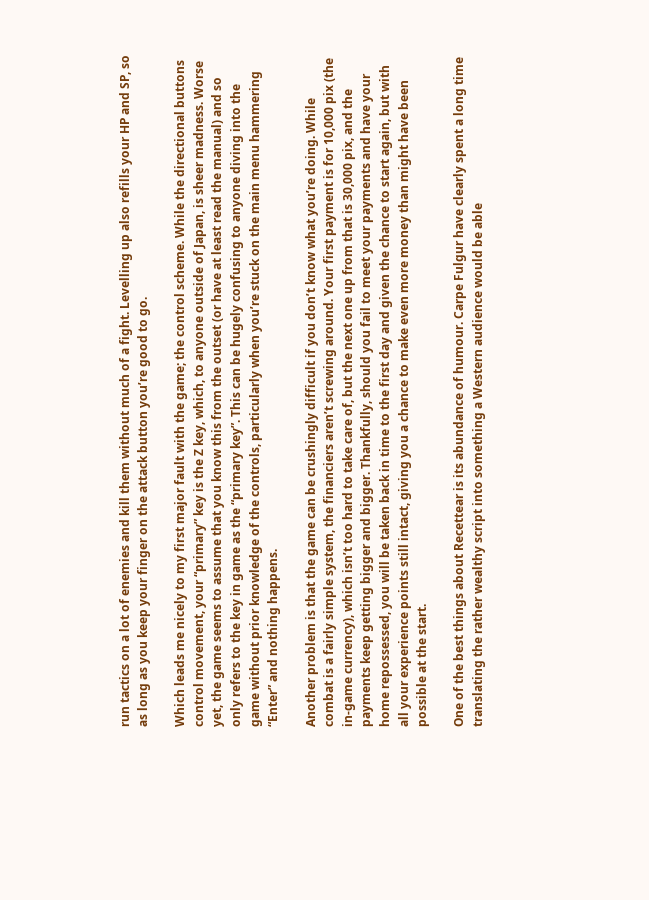run tactics on a lot of enemies and kill them without much of a fight. Levelling up also refills your HP and SP, so as long as you keep your finger on the attack button you’re good to go.

Which leads me nicely to my first major fault with the game; the control scheme. While the directional buttons control movement, your “primary” key is the Z key, which, to anyone outside of Japan, is sheer madness. Worse yet, the game seems to assume that you know this from the outset (or have at least read the manual) and so only refers to the key in game as the “primary key”. This can be hugely confusing to anyone diving into the game without prior knowledge of the controls, particularly when you’re stuck on the main menu hammering “Enter” and nothing happens.

Another problem is that the game can be crushingly difficult if you don’t know what you’re doing. While combat is a fairly simple system, the financiers aren’t screwing around. Your first payment is for 10,000 pix (the in-game currency), which isn’t too hard to take care of, but the next one up from that is 30,000 pix, and the payments keep getting bigger and bigger. Thankfully, should you fail to meet your payments and have your home repossessed, you will be taken back in time to the first day and given the chance to start again, but with all your experience points still intact, giving you a chance to make even more money than might have been possible at the start.

One of the best things about Recettear is its abundance of humour. Carpe Fulgur have clearly spent a long time translating the rather wealthy script into something a Western audience would be able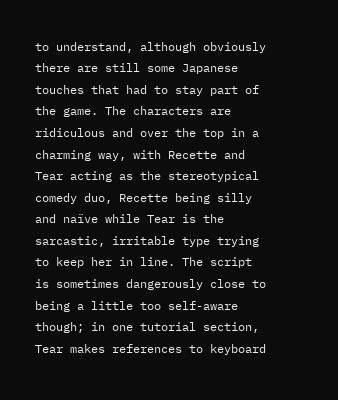to understand, although obviously there are still some Japanese touches that had to stay part of the game. The characters are ridiculous and over the top in a charming way, with Recette and Tear acting as the stereotypical comedy duo, Recette being silly and naïve while Tear is the sarcastic, irritable type trying to keep her in line. The script is sometimes dangerously close to being a little too self-aware though; in one tutorial section, Tear makes references to keyboard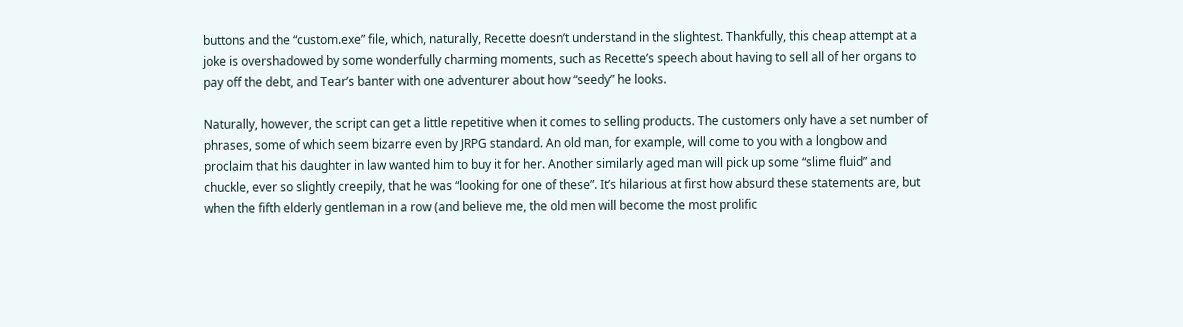buttons and the “custom.exe” file, which, naturally, Recette doesn’t understand in the slightest. Thankfully, this cheap attempt at a joke is overshadowed by some wonderfully charming moments, such as Recette’s speech about having to sell all of her organs to pay off the debt, and Tear’s banter with one adventurer about how “seedy” he looks.

Naturally, however, the script can get a little repetitive when it comes to selling products. The customers only have a set number of phrases, some of which seem bizarre even by JRPG standard. An old man, for example, will come to you with a longbow and proclaim that his daughter in law wanted him to buy it for her. Another similarly aged man will pick up some “slime fluid” and chuckle, ever so slightly creepily, that he was “looking for one of these”. It’s hilarious at first how absurd these statements are, but when the fifth elderly gentleman in a row (and believe me, the old men will become the most prolific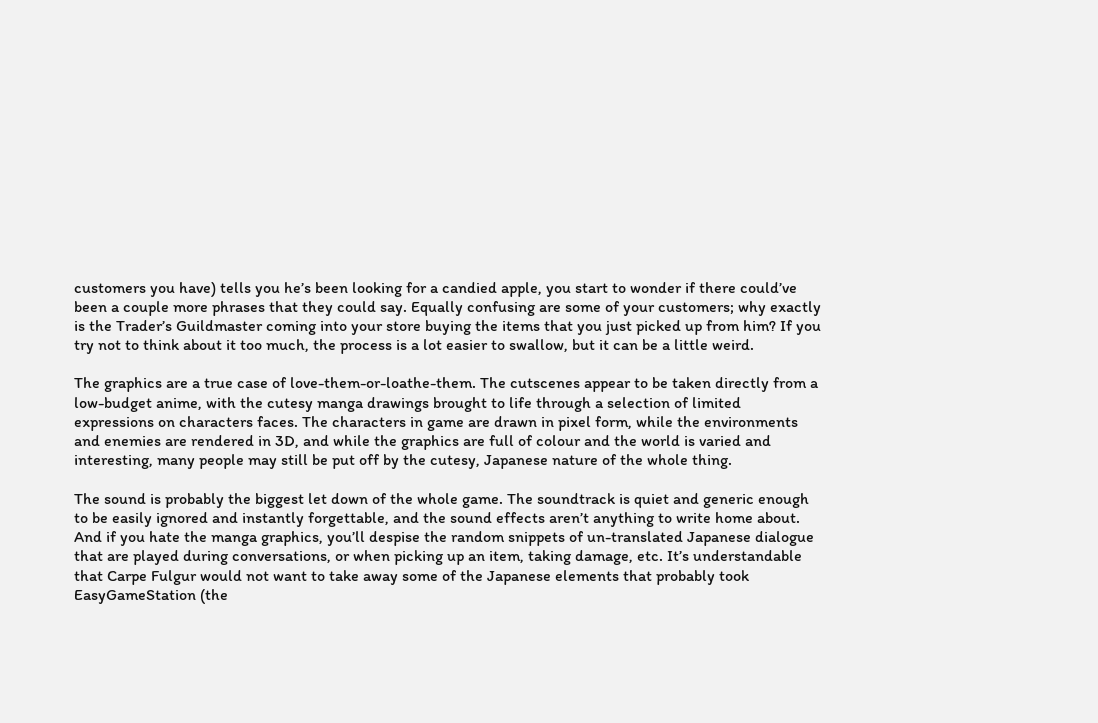customers you have) tells you he’s been looking for a candied apple, you start to wonder if there could’ve been a couple more phrases that they could say. Equally confusing are some of your customers; why exactly is the Trader’s Guildmaster coming into your store buying the items that you just picked up from him? If you try not to think about it too much, the process is a lot easier to swallow, but it can be a little weird.

The graphics are a true case of love-them-or-loathe-them. The cutscenes appear to be taken directly from a low-budget anime, with the cutesy manga drawings brought to life through a selection of limited expressions on characters faces. The characters in game are drawn in pixel form, while the environments and enemies are rendered in 3D, and while the graphics are full of colour and the world is varied and interesting, many people may still be put off by the cutesy, Japanese nature of the whole thing.

The sound is probably the biggest let down of the whole game. The soundtrack is quiet and generic enough to be easily ignored and instantly forgettable, and the sound effects aren’t anything to write home about. And if you hate the manga graphics, you’ll despise the random snippets of un-translated Japanese dialogue that are played during conversations, or when picking up an item, taking damage, etc. It’s understandable that Carpe Fulgur would not want to take away some of the Japanese elements that probably took EasyGameStation (the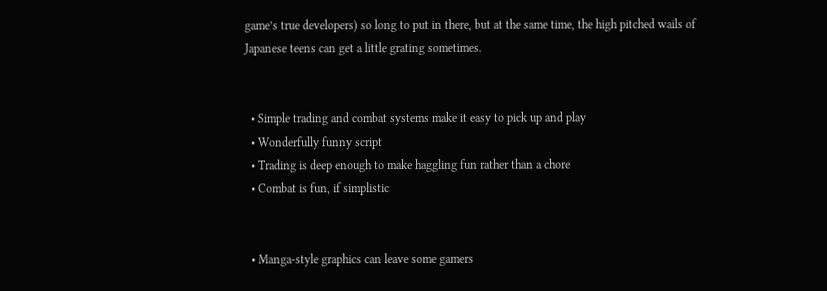game’s true developers) so long to put in there, but at the same time, the high pitched wails of Japanese teens can get a little grating sometimes.


  • Simple trading and combat systems make it easy to pick up and play
  • Wonderfully funny script
  • Trading is deep enough to make haggling fun rather than a chore
  • Combat is fun, if simplistic


  • Manga-style graphics can leave some gamers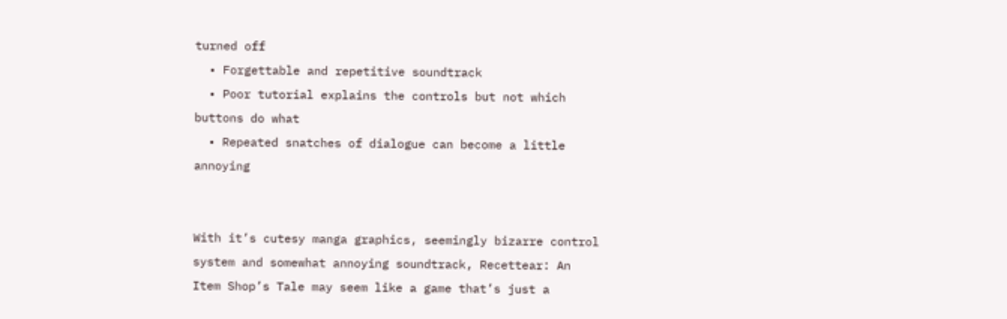turned off
  • Forgettable and repetitive soundtrack
  • Poor tutorial explains the controls but not which buttons do what
  • Repeated snatches of dialogue can become a little annoying


With it’s cutesy manga graphics, seemingly bizarre control system and somewhat annoying soundtrack, Recettear: An Item Shop’s Tale may seem like a game that’s just a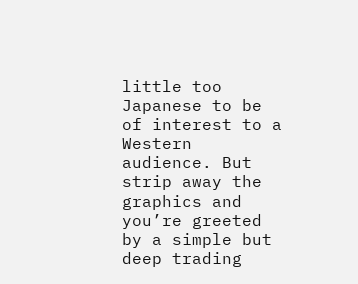little too Japanese to be of interest to a Western audience. But strip away the graphics and you’re greeted by a simple but deep trading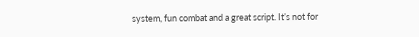system, fun combat and a great script. It’s not for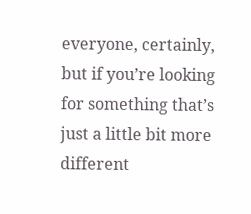everyone, certainly, but if you’re looking for something that’s just a little bit more different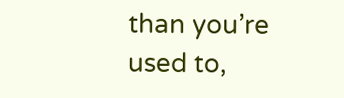than you’re used to,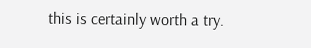this is certainly worth a try.